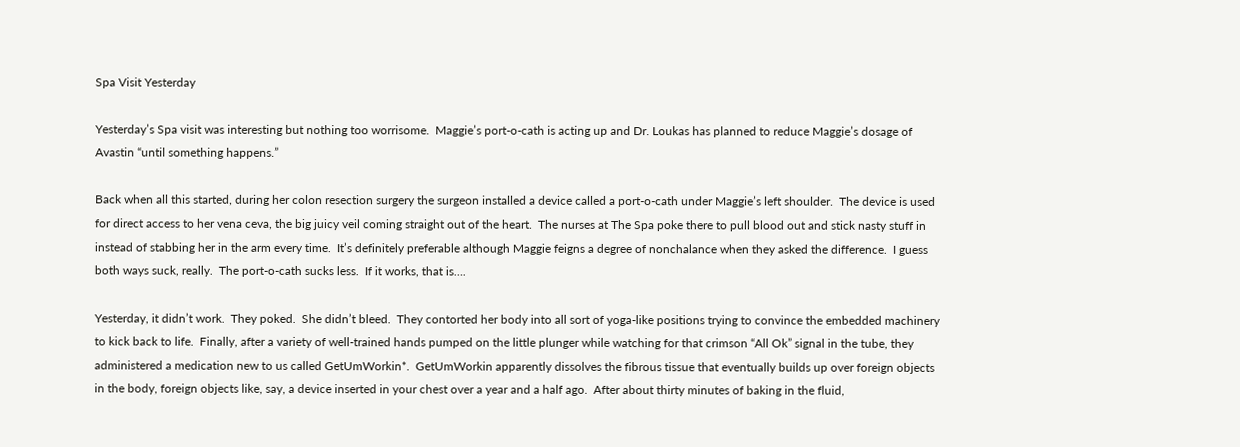Spa Visit Yesterday

Yesterday’s Spa visit was interesting but nothing too worrisome.  Maggie’s port-o-cath is acting up and Dr. Loukas has planned to reduce Maggie’s dosage of Avastin “until something happens.”

Back when all this started, during her colon resection surgery the surgeon installed a device called a port-o-cath under Maggie’s left shoulder.  The device is used for direct access to her vena ceva, the big juicy veil coming straight out of the heart.  The nurses at The Spa poke there to pull blood out and stick nasty stuff in instead of stabbing her in the arm every time.  It’s definitely preferable although Maggie feigns a degree of nonchalance when they asked the difference.  I guess both ways suck, really.  The port-o-cath sucks less.  If it works, that is….

Yesterday, it didn’t work.  They poked.  She didn’t bleed.  They contorted her body into all sort of yoga-like positions trying to convince the embedded machinery to kick back to life.  Finally, after a variety of well-trained hands pumped on the little plunger while watching for that crimson “All Ok” signal in the tube, they administered a medication new to us called GetUmWorkin*.  GetUmWorkin apparently dissolves the fibrous tissue that eventually builds up over foreign objects in the body, foreign objects like, say, a device inserted in your chest over a year and a half ago.  After about thirty minutes of baking in the fluid,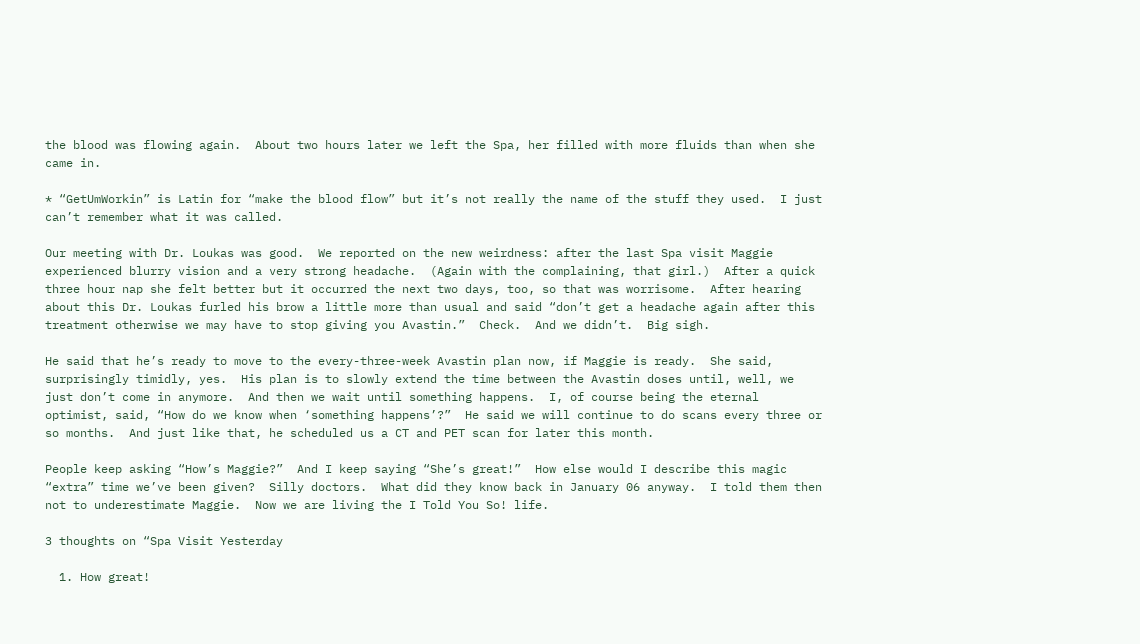the blood was flowing again.  About two hours later we left the Spa, her filled with more fluids than when she came in.

* “GetUmWorkin” is Latin for “make the blood flow” but it’s not really the name of the stuff they used.  I just can’t remember what it was called.

Our meeting with Dr. Loukas was good.  We reported on the new weirdness: after the last Spa visit Maggie experienced blurry vision and a very strong headache.  (Again with the complaining, that girl.)  After a quick three hour nap she felt better but it occurred the next two days, too, so that was worrisome.  After hearing about this Dr. Loukas furled his brow a little more than usual and said “don’t get a headache again after this treatment otherwise we may have to stop giving you Avastin.”  Check.  And we didn’t.  Big sigh.

He said that he’s ready to move to the every-three-week Avastin plan now, if Maggie is ready.  She said, surprisingly timidly, yes.  His plan is to slowly extend the time between the Avastin doses until, well, we just don’t come in anymore.  And then we wait until something happens.  I, of course being the eternal optimist, said, “How do we know when ‘something happens’?”  He said we will continue to do scans every three or so months.  And just like that, he scheduled us a CT and PET scan for later this month.

People keep asking “How’s Maggie?”  And I keep saying “She’s great!”  How else would I describe this magic “extra” time we’ve been given?  Silly doctors.  What did they know back in January 06 anyway.  I told them then not to underestimate Maggie.  Now we are living the I Told You So! life.

3 thoughts on “Spa Visit Yesterday

  1. How great!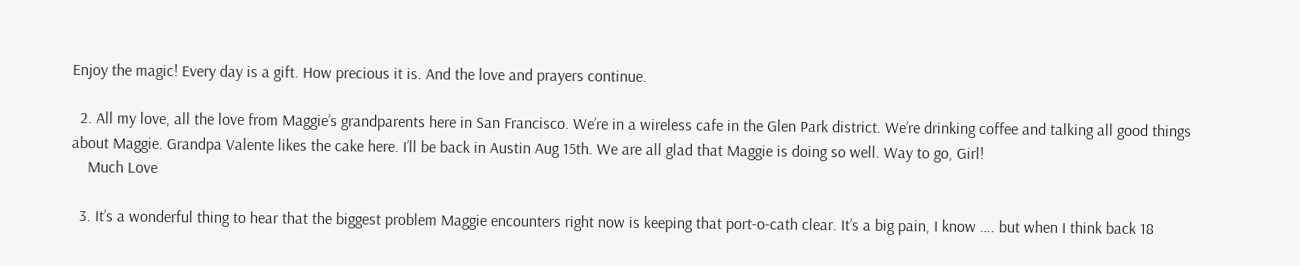Enjoy the magic! Every day is a gift. How precious it is. And the love and prayers continue.

  2. All my love, all the love from Maggie’s grandparents here in San Francisco. We’re in a wireless cafe in the Glen Park district. We’re drinking coffee and talking all good things about Maggie. Grandpa Valente likes the cake here. I’ll be back in Austin Aug 15th. We are all glad that Maggie is doing so well. Way to go, Girl!
    Much Love

  3. It’s a wonderful thing to hear that the biggest problem Maggie encounters right now is keeping that port-o-cath clear. It’s a big pain, I know …. but when I think back 18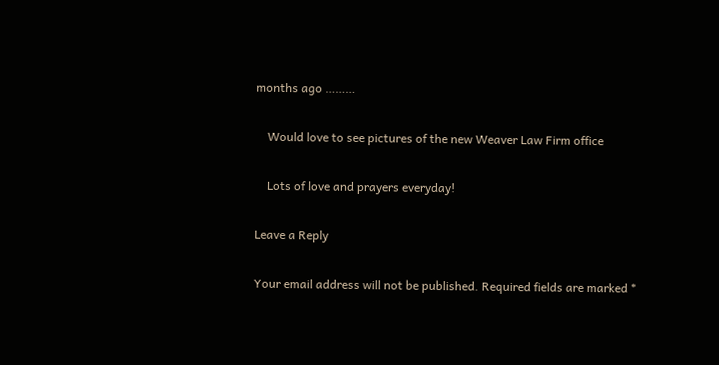months ago ………

    Would love to see pictures of the new Weaver Law Firm office

    Lots of love and prayers everyday!

Leave a Reply

Your email address will not be published. Required fields are marked *